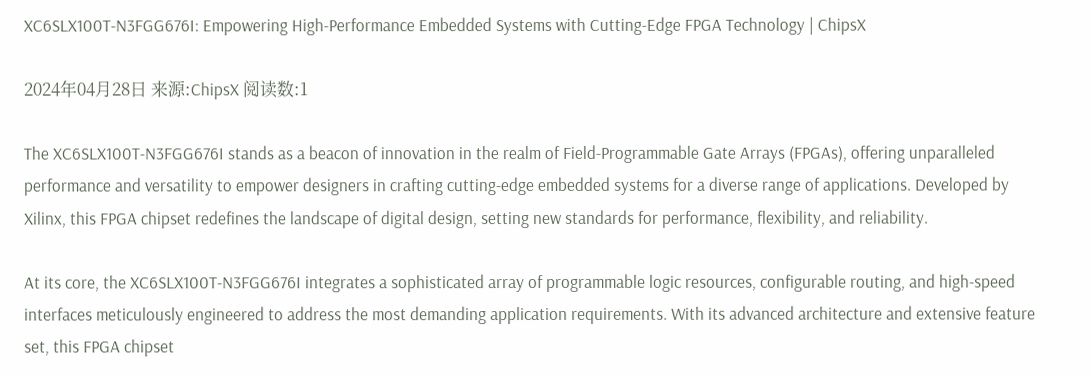XC6SLX100T-N3FGG676I: Empowering High-Performance Embedded Systems with Cutting-Edge FPGA Technology | ChipsX

2024年04月28日 来源:ChipsX 阅读数:1

The XC6SLX100T-N3FGG676I stands as a beacon of innovation in the realm of Field-Programmable Gate Arrays (FPGAs), offering unparalleled performance and versatility to empower designers in crafting cutting-edge embedded systems for a diverse range of applications. Developed by Xilinx, this FPGA chipset redefines the landscape of digital design, setting new standards for performance, flexibility, and reliability.

At its core, the XC6SLX100T-N3FGG676I integrates a sophisticated array of programmable logic resources, configurable routing, and high-speed interfaces meticulously engineered to address the most demanding application requirements. With its advanced architecture and extensive feature set, this FPGA chipset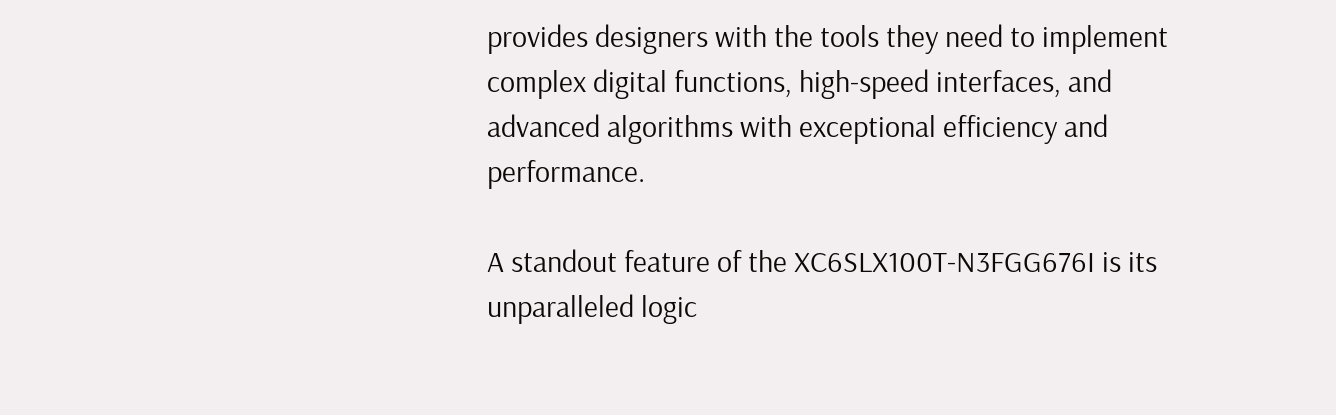provides designers with the tools they need to implement complex digital functions, high-speed interfaces, and advanced algorithms with exceptional efficiency and performance.

A standout feature of the XC6SLX100T-N3FGG676I is its unparalleled logic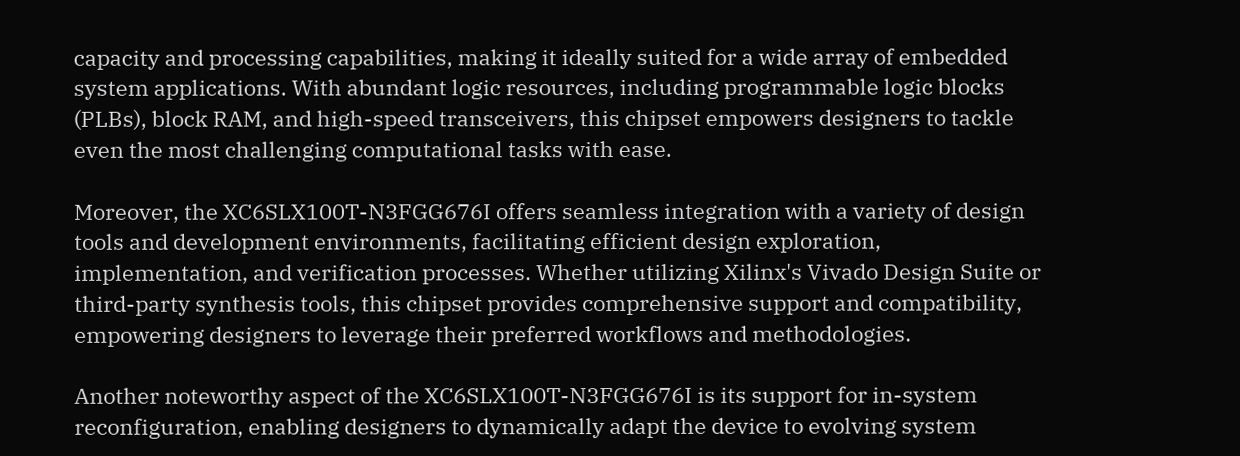capacity and processing capabilities, making it ideally suited for a wide array of embedded system applications. With abundant logic resources, including programmable logic blocks (PLBs), block RAM, and high-speed transceivers, this chipset empowers designers to tackle even the most challenging computational tasks with ease.

Moreover, the XC6SLX100T-N3FGG676I offers seamless integration with a variety of design tools and development environments, facilitating efficient design exploration, implementation, and verification processes. Whether utilizing Xilinx's Vivado Design Suite or third-party synthesis tools, this chipset provides comprehensive support and compatibility, empowering designers to leverage their preferred workflows and methodologies.

Another noteworthy aspect of the XC6SLX100T-N3FGG676I is its support for in-system reconfiguration, enabling designers to dynamically adapt the device to evolving system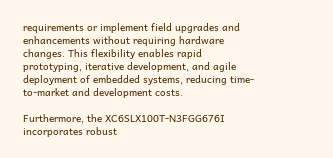requirements or implement field upgrades and enhancements without requiring hardware changes. This flexibility enables rapid prototyping, iterative development, and agile deployment of embedded systems, reducing time-to-market and development costs.

Furthermore, the XC6SLX100T-N3FGG676I incorporates robust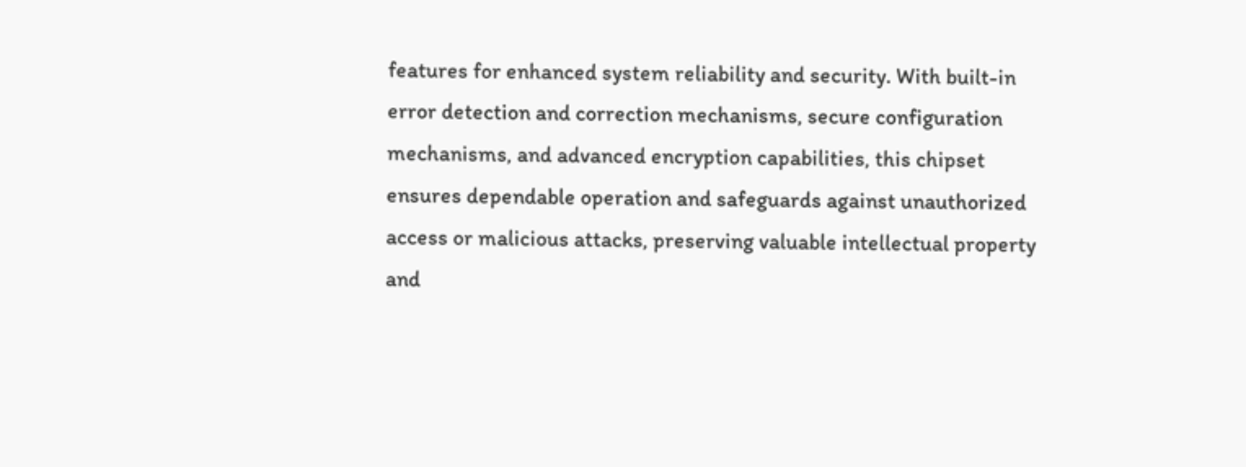features for enhanced system reliability and security. With built-in error detection and correction mechanisms, secure configuration mechanisms, and advanced encryption capabilities, this chipset ensures dependable operation and safeguards against unauthorized access or malicious attacks, preserving valuable intellectual property and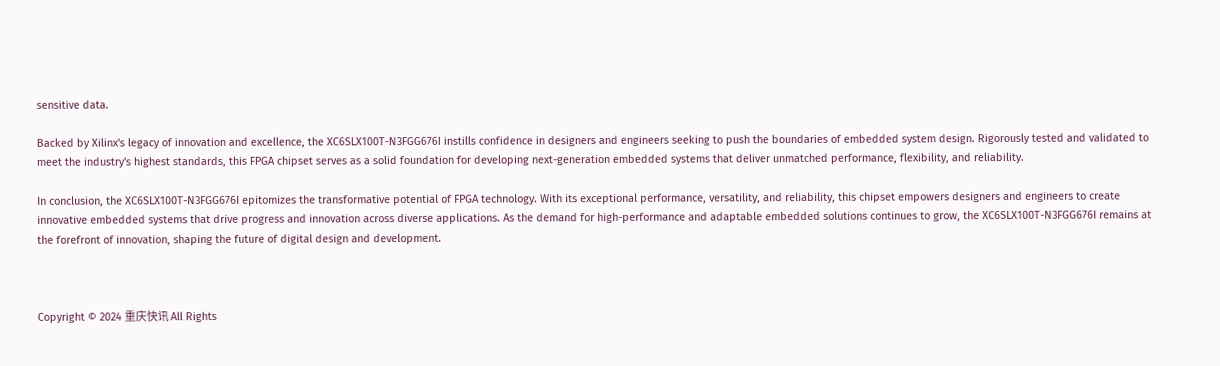sensitive data.

Backed by Xilinx's legacy of innovation and excellence, the XC6SLX100T-N3FGG676I instills confidence in designers and engineers seeking to push the boundaries of embedded system design. Rigorously tested and validated to meet the industry's highest standards, this FPGA chipset serves as a solid foundation for developing next-generation embedded systems that deliver unmatched performance, flexibility, and reliability.

In conclusion, the XC6SLX100T-N3FGG676I epitomizes the transformative potential of FPGA technology. With its exceptional performance, versatility, and reliability, this chipset empowers designers and engineers to create innovative embedded systems that drive progress and innovation across diverse applications. As the demand for high-performance and adaptable embedded solutions continues to grow, the XC6SLX100T-N3FGG676I remains at the forefront of innovation, shaping the future of digital design and development.



Copyright © 2024 重庆快讯 All Rights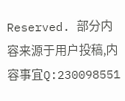Reserved. 部分内容来源于用户投稿,内容事宜Q:230098551